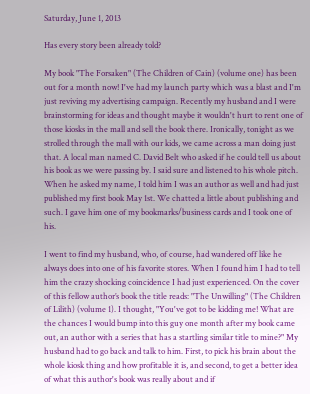Saturday, June 1, 2013

Has every story been already told?

My book "The Forsaken" (The Children of Cain) (volume one) has been out for a month now! I've had my launch party which was a blast and I'm just reviving my advertising campaign. Recently my husband and I were brainstorming for ideas and thought maybe it wouldn't hurt to rent one of those kiosks in the mall and sell the book there. Ironically, tonight as we strolled through the mall with our kids, we came across a man doing just that. A local man named C. David Belt who asked if he could tell us about his book as we were passing by. I said sure and listened to his whole pitch. When he asked my name, I told him I was an author as well and had just published my first book May 1st. We chatted a little about publishing and such. I gave him one of my bookmarks/business cards and I took one of his.

I went to find my husband, who, of course, had wandered off like he always does into one of his favorite stores. When I found him I had to tell him the crazy shocking coincidence I had just experienced. On the cover of this fellow author’s book the title reads: "The Unwilling" (The Children of Lilith) (volume 1). I thought, "You've got to be kidding me! What are the chances I would bump into this guy one month after my book came out, an author with a series that has a startling similar title to mine?" My husband had to go back and talk to him. First, to pick his brain about the whole kiosk thing and how profitable it is, and second, to get a better idea of what this author's book was really about and if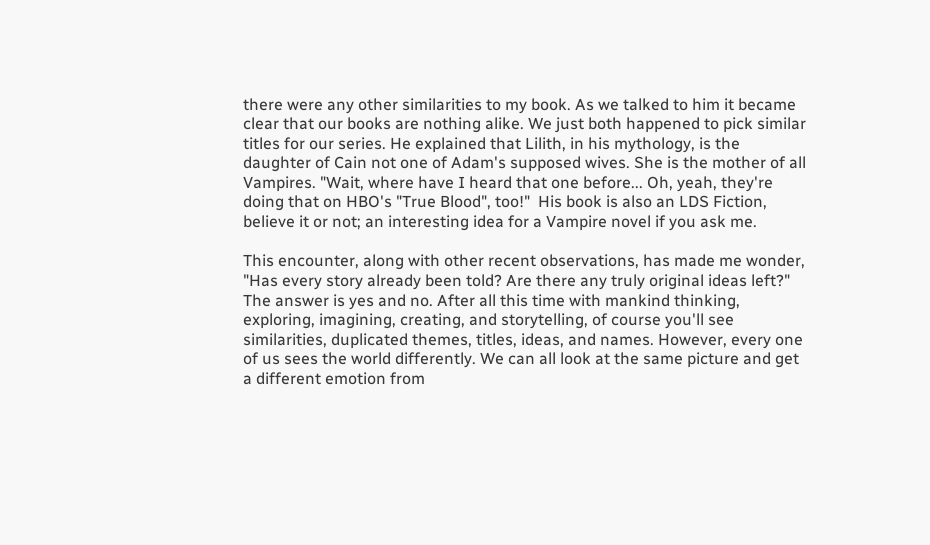there were any other similarities to my book. As we talked to him it became clear that our books are nothing alike. We just both happened to pick similar titles for our series. He explained that Lilith, in his mythology, is the daughter of Cain not one of Adam's supposed wives. She is the mother of all Vampires. "Wait, where have I heard that one before... Oh, yeah, they're doing that on HBO's "True Blood", too!"  His book is also an LDS Fiction, believe it or not; an interesting idea for a Vampire novel if you ask me.

This encounter, along with other recent observations, has made me wonder, "Has every story already been told? Are there any truly original ideas left?" The answer is yes and no. After all this time with mankind thinking, exploring, imagining, creating, and storytelling, of course you'll see similarities, duplicated themes, titles, ideas, and names. However, every one of us sees the world differently. We can all look at the same picture and get a different emotion from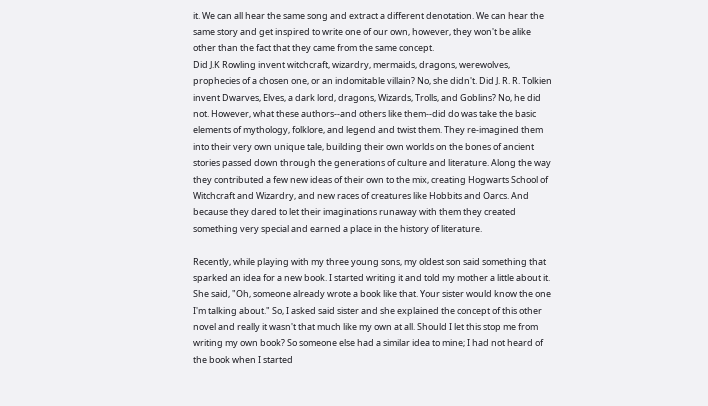it. We can all hear the same song and extract a different denotation. We can hear the same story and get inspired to write one of our own, however, they won't be alike other than the fact that they came from the same concept.
Did J.K Rowling invent witchcraft, wizardry, mermaids, dragons, werewolves, prophecies of a chosen one, or an indomitable villain? No, she didn't. Did J. R. R. Tolkien invent Dwarves, Elves, a dark lord, dragons, Wizards, Trolls, and Goblins? No, he did not. However, what these authors--and others like them--did do was take the basic elements of mythology, folklore, and legend and twist them. They re-imagined them into their very own unique tale, building their own worlds on the bones of ancient stories passed down through the generations of culture and literature. Along the way they contributed a few new ideas of their own to the mix, creating Hogwarts School of Witchcraft and Wizardry, and new races of creatures like Hobbits and Oarcs. And because they dared to let their imaginations runaway with them they created something very special and earned a place in the history of literature.

Recently, while playing with my three young sons, my oldest son said something that sparked an idea for a new book. I started writing it and told my mother a little about it. She said, "Oh, someone already wrote a book like that. Your sister would know the one I'm talking about." So, I asked said sister and she explained the concept of this other novel and really it wasn't that much like my own at all. Should I let this stop me from writing my own book? So someone else had a similar idea to mine; I had not heard of the book when I started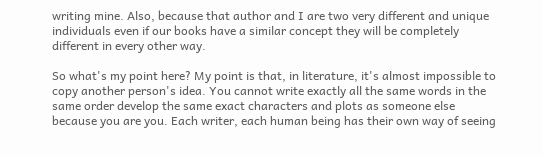writing mine. Also, because that author and I are two very different and unique individuals even if our books have a similar concept they will be completely different in every other way.

So what's my point here? My point is that, in literature, it's almost impossible to copy another person's idea. You cannot write exactly all the same words in the same order develop the same exact characters and plots as someone else because you are you. Each writer, each human being has their own way of seeing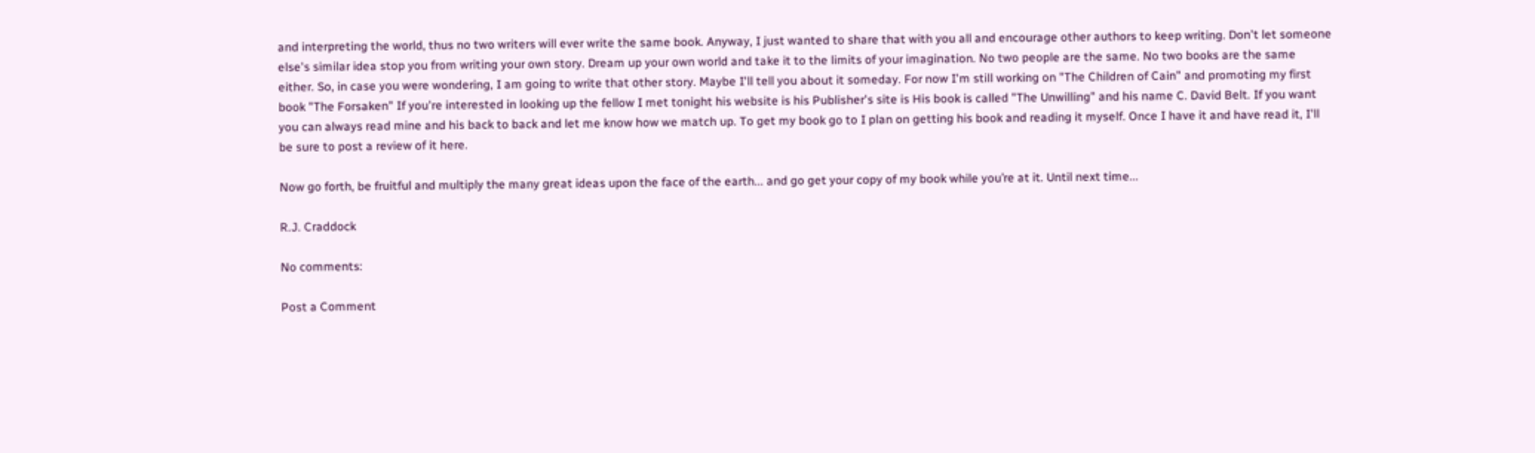and interpreting the world, thus no two writers will ever write the same book. Anyway, I just wanted to share that with you all and encourage other authors to keep writing. Don't let someone else's similar idea stop you from writing your own story. Dream up your own world and take it to the limits of your imagination. No two people are the same. No two books are the same either. So, in case you were wondering, I am going to write that other story. Maybe I'll tell you about it someday. For now I'm still working on "The Children of Cain" and promoting my first book "The Forsaken" If you're interested in looking up the fellow I met tonight his website is his Publisher's site is His book is called "The Unwilling" and his name C. David Belt. If you want you can always read mine and his back to back and let me know how we match up. To get my book go to I plan on getting his book and reading it myself. Once I have it and have read it, I'll be sure to post a review of it here.

Now go forth, be fruitful and multiply the many great ideas upon the face of the earth... and go get your copy of my book while you’re at it. Until next time...

R.J. Craddock

No comments:

Post a Comment